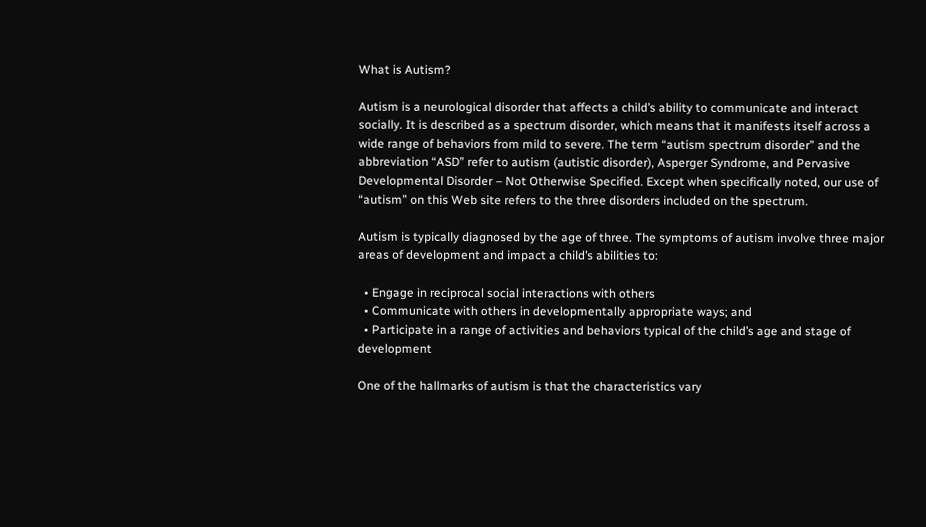What is Autism?

Autism is a neurological disorder that affects a child’s ability to communicate and interact socially. It is described as a spectrum disorder, which means that it manifests itself across a wide range of behaviors from mild to severe. The term “autism spectrum disorder” and the abbreviation “ASD” refer to autism (autistic disorder), Asperger Syndrome, and Pervasive Developmental Disorder – Not Otherwise Specified. Except when specifically noted, our use of “autism” on this Web site refers to the three disorders included on the spectrum.

Autism is typically diagnosed by the age of three. The symptoms of autism involve three major areas of development and impact a child’s abilities to:

  • Engage in reciprocal social interactions with others
  • Communicate with others in developmentally appropriate ways; and
  • Participate in a range of activities and behaviors typical of the child’s age and stage of development

One of the hallmarks of autism is that the characteristics vary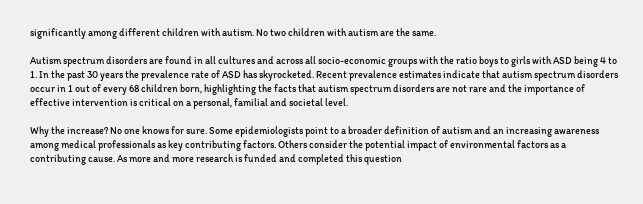significantly among different children with autism. No two children with autism are the same.

Autism spectrum disorders are found in all cultures and across all socio-economic groups with the ratio boys to girls with ASD being 4 to 1. In the past 30 years the prevalence rate of ASD has skyrocketed. Recent prevalence estimates indicate that autism spectrum disorders occur in 1 out of every 68 children born, highlighting the facts that autism spectrum disorders are not rare and the importance of effective intervention is critical on a personal, familial and societal level.

Why the increase? No one knows for sure. Some epidemiologists point to a broader definition of autism and an increasing awareness among medical professionals as key contributing factors. Others consider the potential impact of environmental factors as a contributing cause. As more and more research is funded and completed this question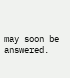may soon be answered.